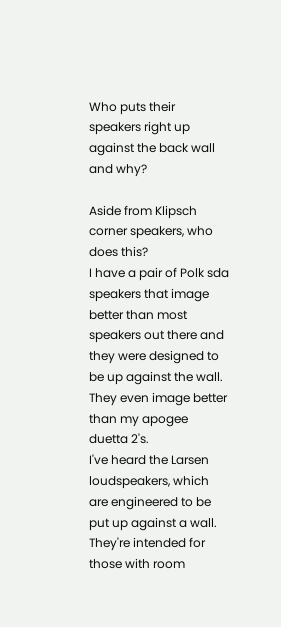Who puts their speakers right up against the back wall and why?

Aside from Klipsch corner speakers, who does this?
I have a pair of Polk sda speakers that image better than most speakers out there and they were designed to be up against the wall. They even image better than my apogee duetta 2's.
I've heard the Larsen loudspeakers, which are engineered to be put up against a wall.   They're intended for those with room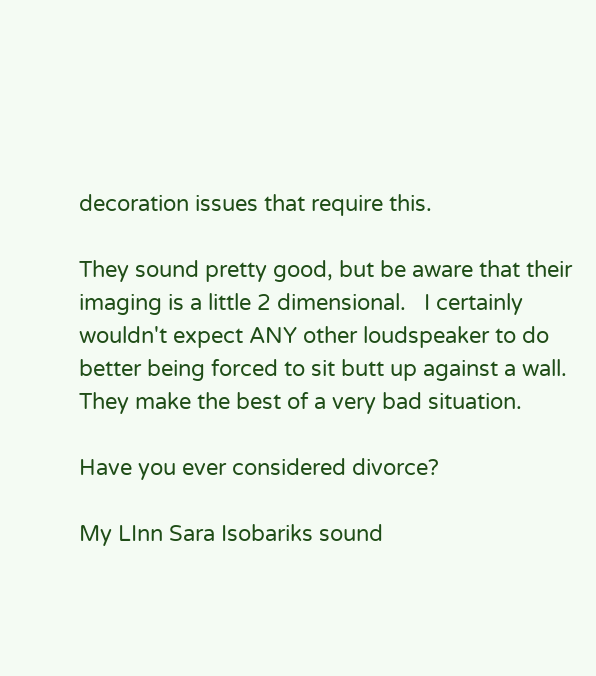decoration issues that require this.

They sound pretty good, but be aware that their imaging is a little 2 dimensional.   I certainly wouldn't expect ANY other loudspeaker to do better being forced to sit butt up against a wall.  They make the best of a very bad situation.

Have you ever considered divorce?

My LInn Sara Isobariks sound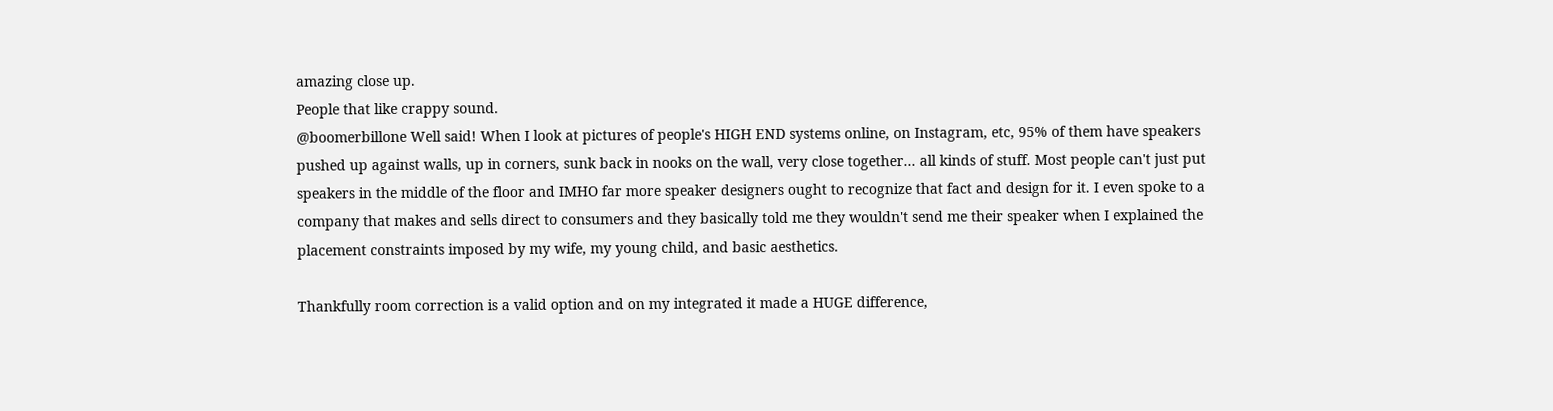amazing close up.
People that like crappy sound.
@boomerbillone Well said! When I look at pictures of people's HIGH END systems online, on Instagram, etc, 95% of them have speakers pushed up against walls, up in corners, sunk back in nooks on the wall, very close together... all kinds of stuff. Most people can't just put speakers in the middle of the floor and IMHO far more speaker designers ought to recognize that fact and design for it. I even spoke to a company that makes and sells direct to consumers and they basically told me they wouldn't send me their speaker when I explained the placement constraints imposed by my wife, my young child, and basic aesthetics.

Thankfully room correction is a valid option and on my integrated it made a HUGE difference,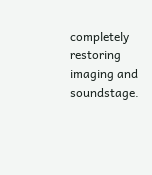completely restoring imaging and soundstage.